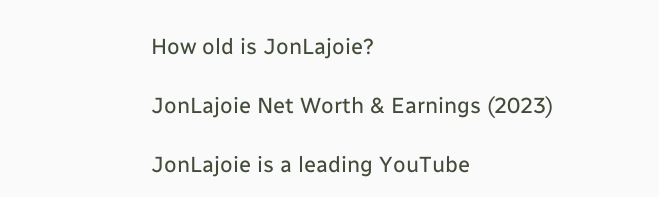How old is JonLajoie?

JonLajoie Net Worth & Earnings (2023)

JonLajoie is a leading YouTube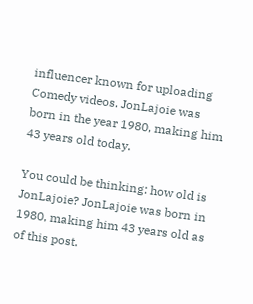influencer known for uploading Comedy videos. JonLajoie was born in the year 1980, making him 43 years old today.

You could be thinking: how old is JonLajoie? JonLajoie was born in 1980, making him 43 years old as of this post.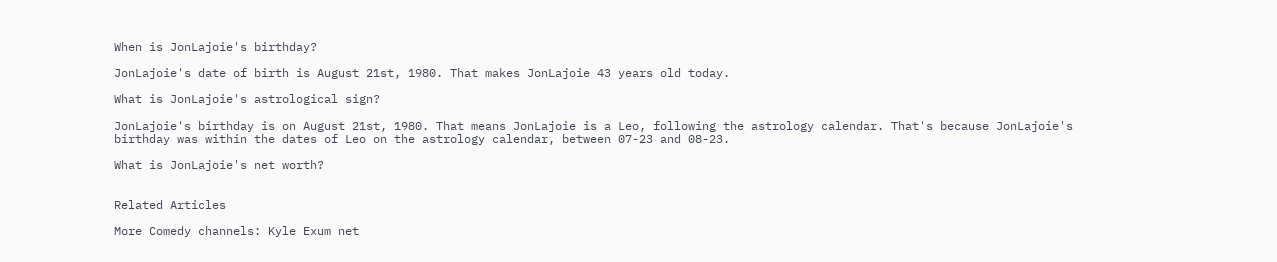When is JonLajoie's birthday?

JonLajoie's date of birth is August 21st, 1980. That makes JonLajoie 43 years old today.

What is JonLajoie's astrological sign?

JonLajoie's birthday is on August 21st, 1980. That means JonLajoie is a Leo, following the astrology calendar. That's because JonLajoie's birthday was within the dates of Leo on the astrology calendar, between 07-23 and 08-23.

What is JonLajoie's net worth?


Related Articles

More Comedy channels: Kyle Exum net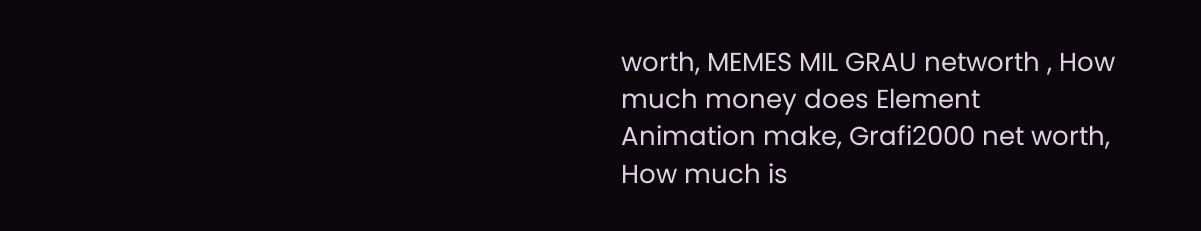worth, MEMES MIL GRAU networth , How much money does Element Animation make, Grafi2000 net worth, How much is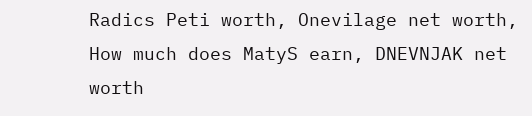Radics Peti worth, Onevilage net worth, How much does MatyS earn, DNEVNJAK net worth